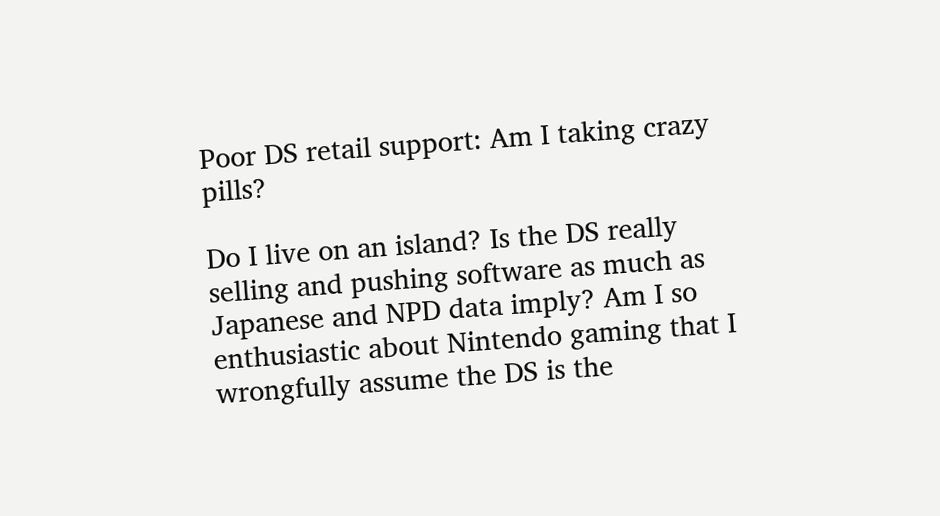Poor DS retail support: Am I taking crazy pills?

Do I live on an island? Is the DS really selling and pushing software as much as Japanese and NPD data imply? Am I so enthusiastic about Nintendo gaming that I wrongfully assume the DS is the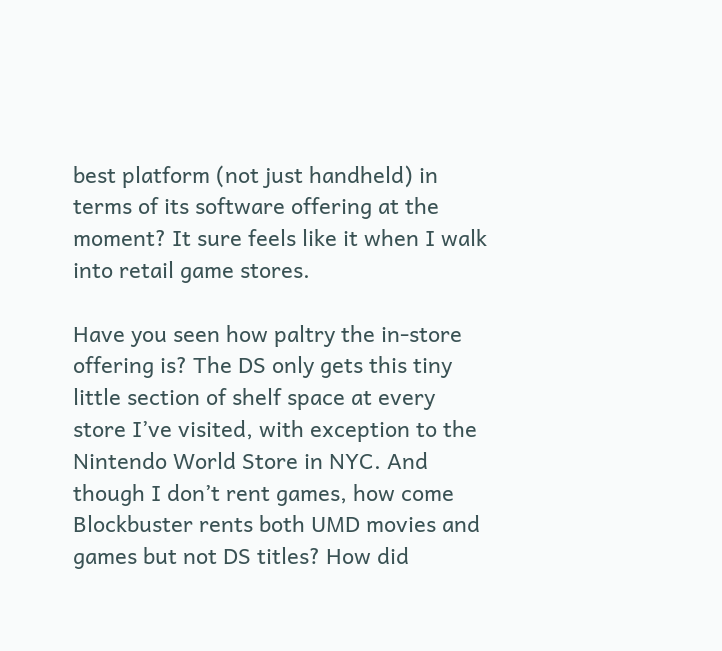best platform (not just handheld) in terms of its software offering at the moment? It sure feels like it when I walk into retail game stores.

Have you seen how paltry the in-store offering is? The DS only gets this tiny little section of shelf space at every store I’ve visited, with exception to the Nintendo World Store in NYC. And though I don’t rent games, how come Blockbuster rents both UMD movies and games but not DS titles? How did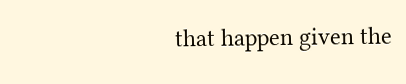that happen given the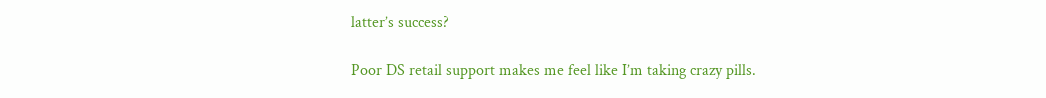latter’s success?

Poor DS retail support makes me feel like I’m taking crazy pills.